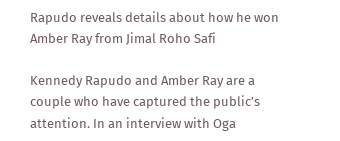Rapudo reveals details about how he won Amber Ray from Jimal Roho Safi

Kennedy Rapudo and Amber Ray are a couple who have captured the public’s attention. In an interview with Oga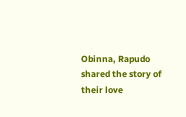Obinna, Rapudo shared the story of their love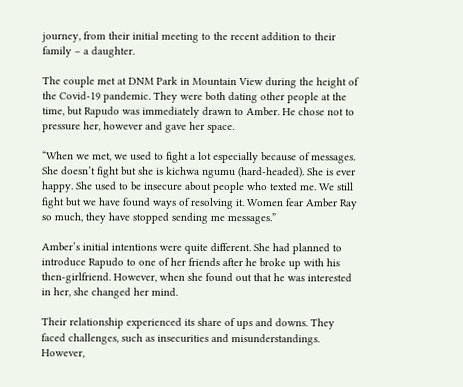journey, from their initial meeting to the recent addition to their family – a daughter.

The couple met at DNM Park in Mountain View during the height of the Covid-19 pandemic. They were both dating other people at the time, but Rapudo was immediately drawn to Amber. He chose not to pressure her, however and gave her space.

“When we met, we used to fight a lot especially because of messages. She doesn’t fight but she is kichwa ngumu (hard-headed). She is ever happy. She used to be insecure about people who texted me. We still fight but we have found ways of resolving it. Women fear Amber Ray so much, they have stopped sending me messages.”

Amber’s initial intentions were quite different. She had planned to introduce Rapudo to one of her friends after he broke up with his then-girlfriend. However, when she found out that he was interested in her, she changed her mind.

Their relationship experienced its share of ups and downs. They faced challenges, such as insecurities and misunderstandings. However,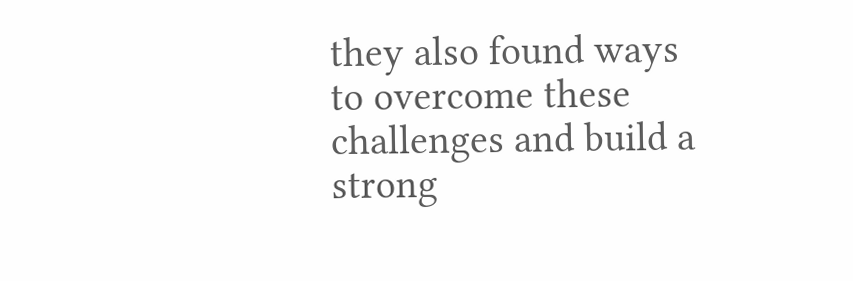they also found ways to overcome these challenges and build a strong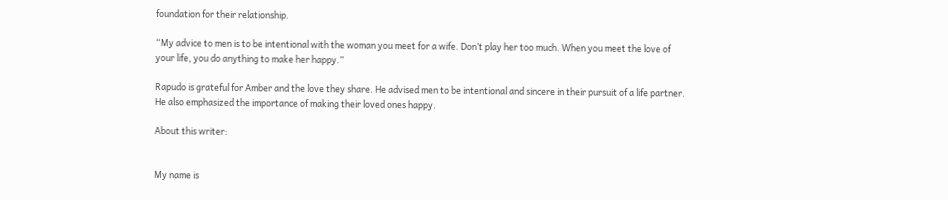foundation for their relationship.

“My advice to men is to be intentional with the woman you meet for a wife. Don’t play her too much. When you meet the love of your life, you do anything to make her happy.”

Rapudo is grateful for Amber and the love they share. He advised men to be intentional and sincere in their pursuit of a life partner. He also emphasized the importance of making their loved ones happy.

About this writer:


My name is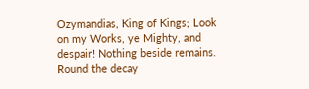Ozymandias, King of Kings; Look on my Works, ye Mighty, and despair! Nothing beside remains. Round the decay